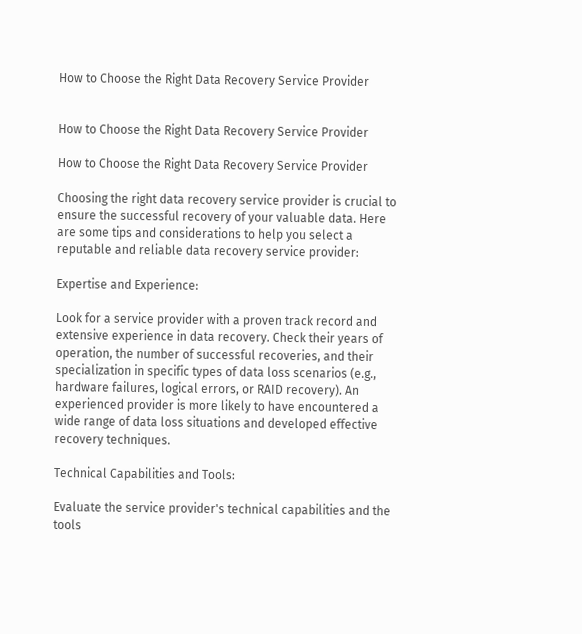How to Choose the Right Data Recovery Service Provider


How to Choose the Right Data Recovery Service Provider

How to Choose the Right Data Recovery Service Provider

Choosing the right data recovery service provider is crucial to ensure the successful recovery of your valuable data. Here are some tips and considerations to help you select a reputable and reliable data recovery service provider:

Expertise and Experience:

Look for a service provider with a proven track record and extensive experience in data recovery. Check their years of operation, the number of successful recoveries, and their specialization in specific types of data loss scenarios (e.g., hardware failures, logical errors, or RAID recovery). An experienced provider is more likely to have encountered a wide range of data loss situations and developed effective recovery techniques.

Technical Capabilities and Tools:

Evaluate the service provider's technical capabilities and the tools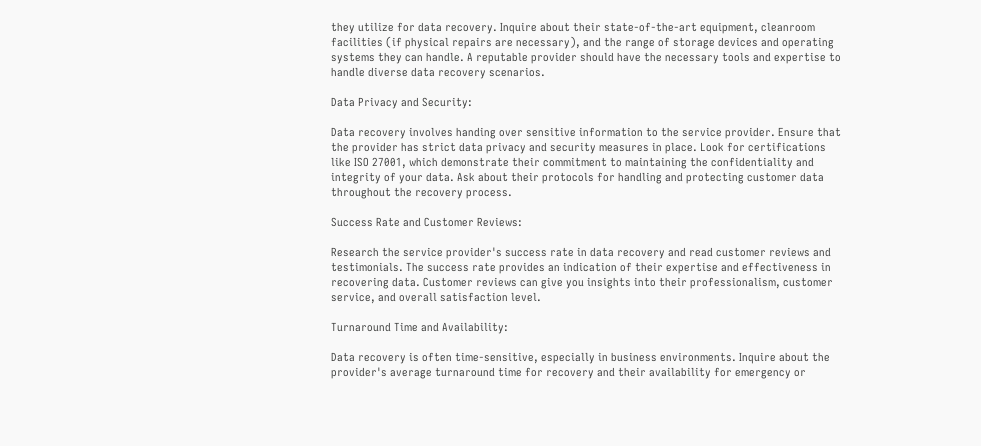they utilize for data recovery. Inquire about their state-of-the-art equipment, cleanroom facilities (if physical repairs are necessary), and the range of storage devices and operating systems they can handle. A reputable provider should have the necessary tools and expertise to handle diverse data recovery scenarios.

Data Privacy and Security:

Data recovery involves handing over sensitive information to the service provider. Ensure that the provider has strict data privacy and security measures in place. Look for certifications like ISO 27001, which demonstrate their commitment to maintaining the confidentiality and integrity of your data. Ask about their protocols for handling and protecting customer data throughout the recovery process.

Success Rate and Customer Reviews:

Research the service provider's success rate in data recovery and read customer reviews and testimonials. The success rate provides an indication of their expertise and effectiveness in recovering data. Customer reviews can give you insights into their professionalism, customer service, and overall satisfaction level.

Turnaround Time and Availability:

Data recovery is often time-sensitive, especially in business environments. Inquire about the provider's average turnaround time for recovery and their availability for emergency or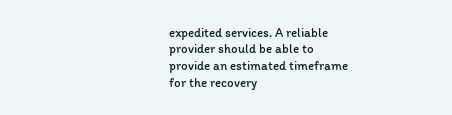expedited services. A reliable provider should be able to provide an estimated timeframe for the recovery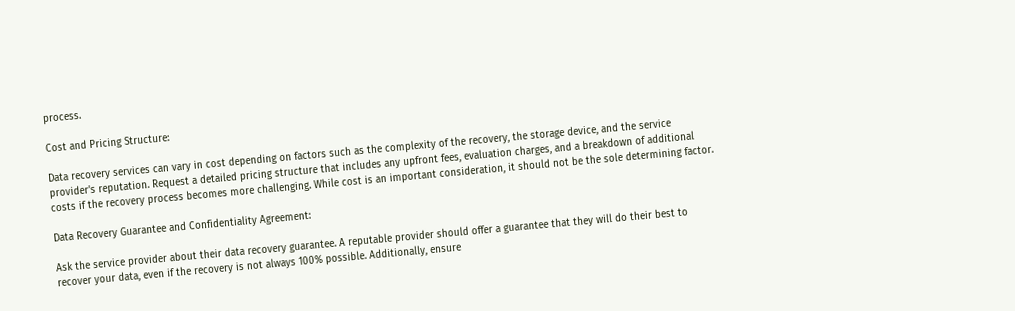process.

Cost and Pricing Structure:

Data recovery services can vary in cost depending on factors such as the complexity of the recovery, the storage device, and the service provider's reputation. Request a detailed pricing structure that includes any upfront fees, evaluation charges, and a breakdown of additional costs if the recovery process becomes more challenging. While cost is an important consideration, it should not be the sole determining factor.

Data Recovery Guarantee and Confidentiality Agreement:

Ask the service provider about their data recovery guarantee. A reputable provider should offer a guarantee that they will do their best to recover your data, even if the recovery is not always 100% possible. Additionally, ensure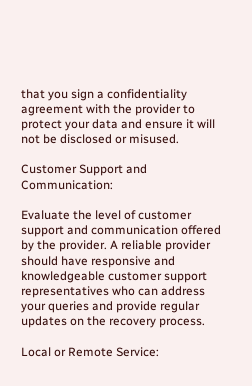that you sign a confidentiality agreement with the provider to protect your data and ensure it will not be disclosed or misused.

Customer Support and Communication:

Evaluate the level of customer support and communication offered by the provider. A reliable provider should have responsive and knowledgeable customer support representatives who can address your queries and provide regular updates on the recovery process.

Local or Remote Service: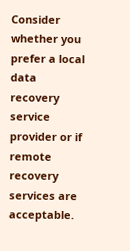Consider whether you prefer a local data recovery service provider or if remote recovery services are acceptable.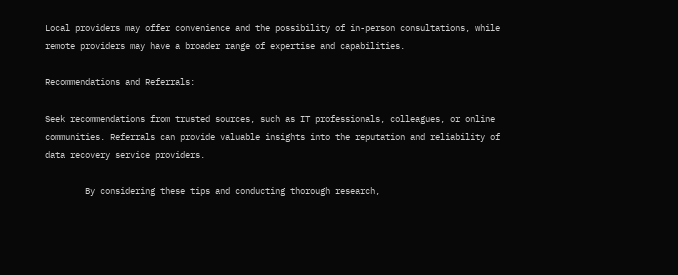Local providers may offer convenience and the possibility of in-person consultations, while remote providers may have a broader range of expertise and capabilities.

Recommendations and Referrals:

Seek recommendations from trusted sources, such as IT professionals, colleagues, or online communities. Referrals can provide valuable insights into the reputation and reliability of data recovery service providers.

        By considering these tips and conducting thorough research,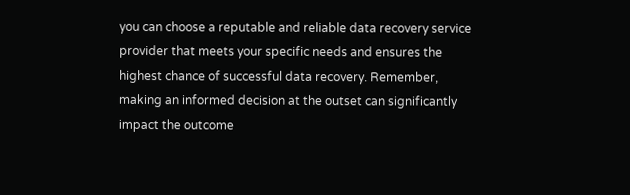you can choose a reputable and reliable data recovery service provider that meets your specific needs and ensures the highest chance of successful data recovery. Remember, making an informed decision at the outset can significantly impact the outcome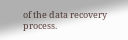of the data recovery process.